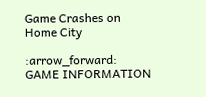Game Crashes on Home City

:arrow_forward: GAME INFORMATION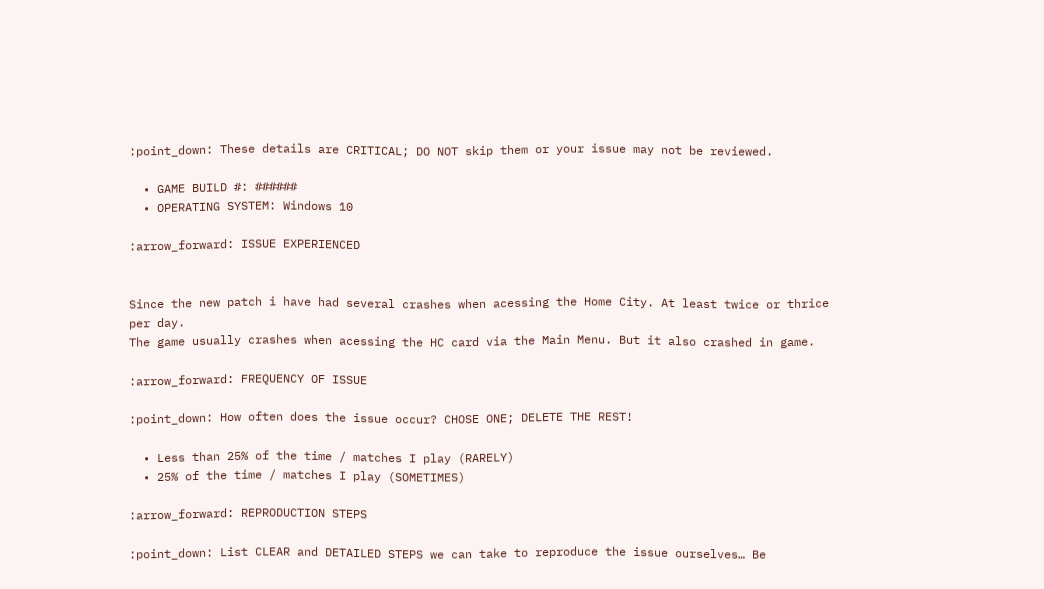:point_down: These details are CRITICAL; DO NOT skip them or your issue may not be reviewed.

  • GAME BUILD #: ######
  • OPERATING SYSTEM: Windows 10

:arrow_forward: ISSUE EXPERIENCED


Since the new patch i have had several crashes when acessing the Home City. At least twice or thrice per day.
The game usually crashes when acessing the HC card via the Main Menu. But it also crashed in game.

:arrow_forward: FREQUENCY OF ISSUE

:point_down: How often does the issue occur? CHOSE ONE; DELETE THE REST!

  • Less than 25% of the time / matches I play (RARELY)
  • 25% of the time / matches I play (SOMETIMES)

:arrow_forward: REPRODUCTION STEPS

:point_down: List CLEAR and DETAILED STEPS we can take to reproduce the issue ourselves… Be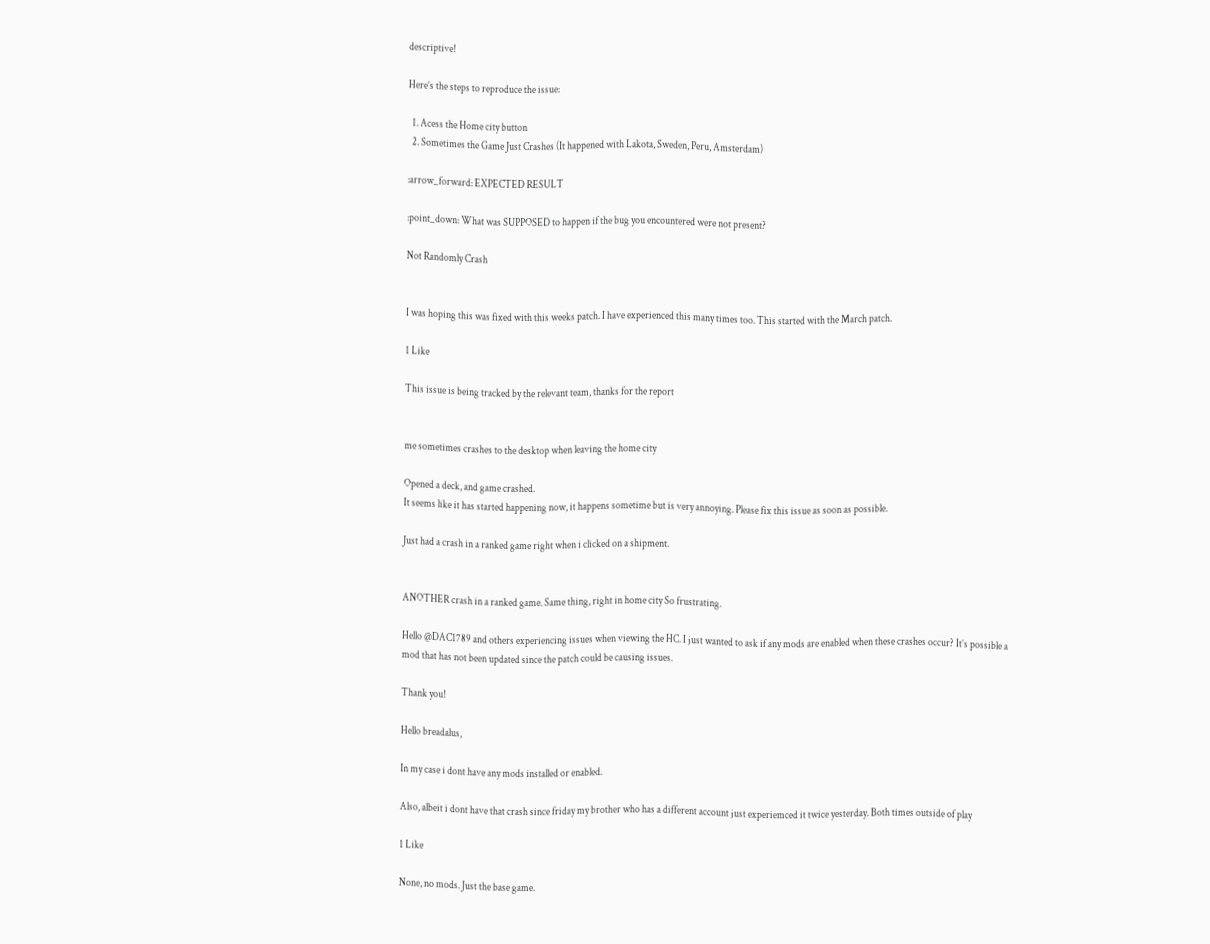descriptive!

Here’s the steps to reproduce the issue:

  1. Acess the Home city button
  2. Sometimes the Game Just Crashes (It happened with Lakota, Sweden, Peru, Amsterdam)

:arrow_forward: EXPECTED RESULT

:point_down: What was SUPPOSED to happen if the bug you encountered were not present?

Not Randomly Crash


I was hoping this was fixed with this weeks patch. I have experienced this many times too. This started with the March patch.

1 Like

This issue is being tracked by the relevant team, thanks for the report


me sometimes crashes to the desktop when leaving the home city

Opened a deck, and game crashed.
It seems like it has started happening now, it happens sometime but is very annoying. Please fix this issue as soon as possible.

Just had a crash in a ranked game right when i clicked on a shipment.


ANOTHER crash in a ranked game. Same thing, right in home city So frustrating.

Hello @DAC1789 and others experiencing issues when viewing the HC. I just wanted to ask if any mods are enabled when these crashes occur? It’s possible a mod that has not been updated since the patch could be causing issues.

Thank you!

Hello breadalus,

In my case i dont have any mods installed or enabled.

Also, albeit i dont have that crash since friday my brother who has a different account just experiemced it twice yesterday. Both times outside of play

1 Like

None, no mods. Just the base game.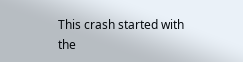This crash started with the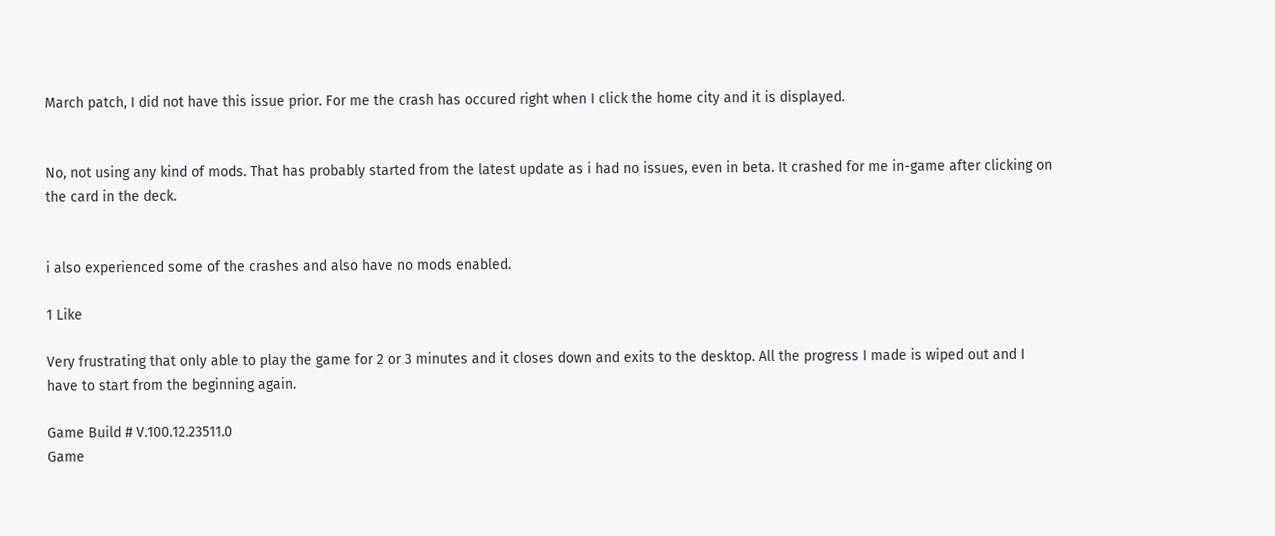March patch, I did not have this issue prior. For me the crash has occured right when I click the home city and it is displayed.


No, not using any kind of mods. That has probably started from the latest update as i had no issues, even in beta. It crashed for me in-game after clicking on the card in the deck.


i also experienced some of the crashes and also have no mods enabled.

1 Like

Very frustrating that only able to play the game for 2 or 3 minutes and it closes down and exits to the desktop. All the progress I made is wiped out and I have to start from the beginning again.

Game Build # V.100.12.23511.0
Game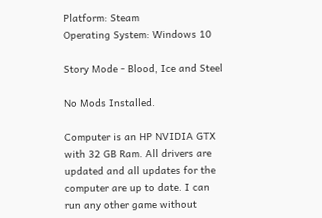Platform: Steam
Operating System: Windows 10

Story Mode - Blood, Ice and Steel

No Mods Installed.

Computer is an HP NVIDIA GTX with 32 GB Ram. All drivers are updated and all updates for the computer are up to date. I can run any other game without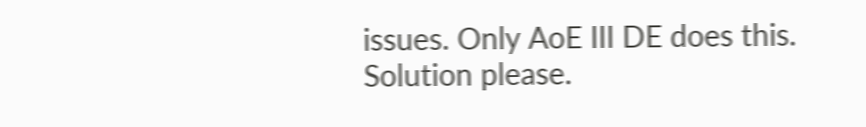issues. Only AoE III DE does this. Solution please.